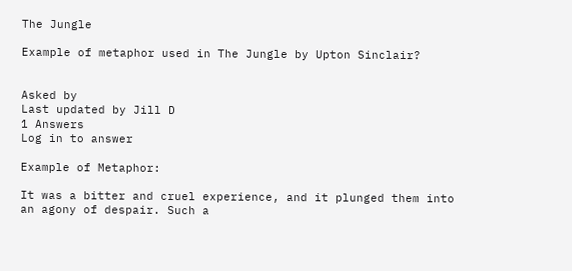The Jungle

Example of metaphor used in The Jungle by Upton Sinclair?


Asked by
Last updated by Jill D
1 Answers
Log in to answer

Example of Metaphor:

It was a bitter and cruel experience, and it plunged them into an agony of despair. Such a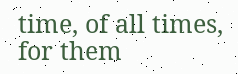time, of all times, for them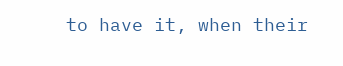to have it, when their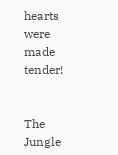hearts were made tender!


The Jungle